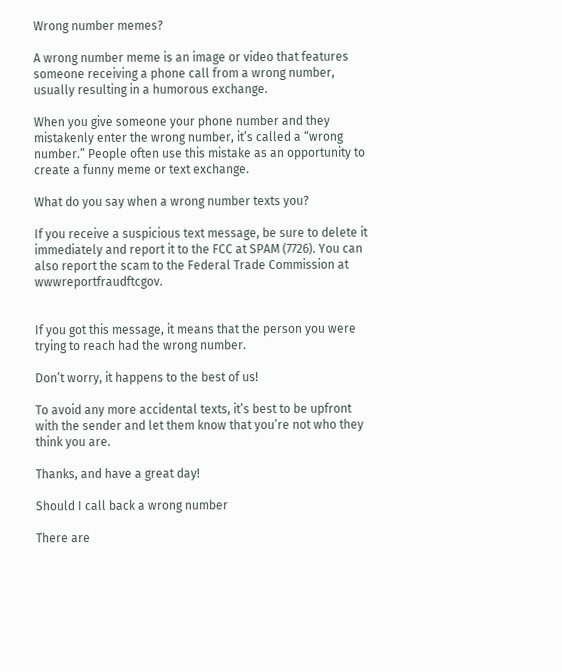Wrong number memes?

A wrong number meme is an image or video that features someone receiving a phone call from a wrong number, usually resulting in a humorous exchange.

When you give someone your phone number and they mistakenly enter the wrong number, it’s called a “wrong number.” People often use this mistake as an opportunity to create a funny meme or text exchange.

What do you say when a wrong number texts you?

If you receive a suspicious text message, be sure to delete it immediately and report it to the FCC at SPAM (7726). You can also report the scam to the Federal Trade Commission at wwwreportfraudftcgov.


If you got this message, it means that the person you were trying to reach had the wrong number.

Don’t worry, it happens to the best of us!

To avoid any more accidental texts, it’s best to be upfront with the sender and let them know that you’re not who they think you are.

Thanks, and have a great day!

Should I call back a wrong number

There are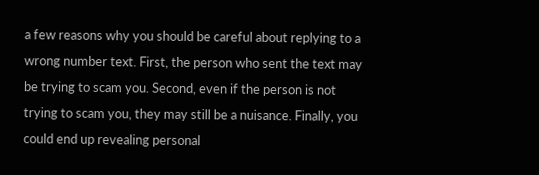a few reasons why you should be careful about replying to a wrong number text. First, the person who sent the text may be trying to scam you. Second, even if the person is not trying to scam you, they may still be a nuisance. Finally, you could end up revealing personal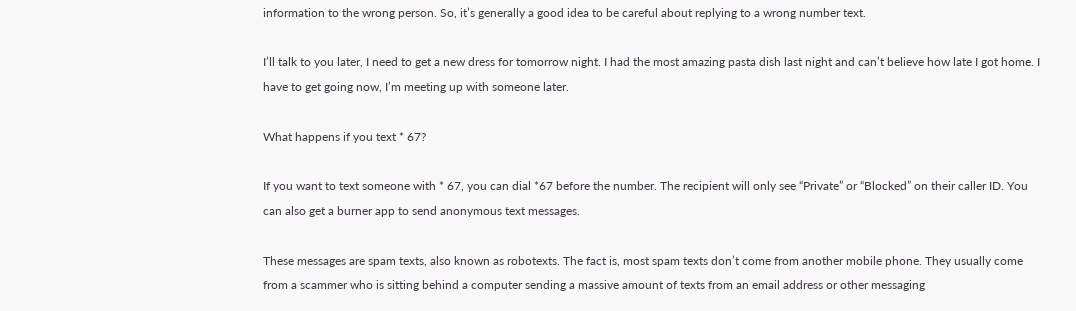information to the wrong person. So, it’s generally a good idea to be careful about replying to a wrong number text.

I’ll talk to you later, I need to get a new dress for tomorrow night. I had the most amazing pasta dish last night and can’t believe how late I got home. I have to get going now, I’m meeting up with someone later.

What happens if you text * 67?

If you want to text someone with * 67, you can dial *67 before the number. The recipient will only see “Private” or “Blocked” on their caller ID. You can also get a burner app to send anonymous text messages.

These messages are spam texts, also known as robotexts. The fact is, most spam texts don’t come from another mobile phone. They usually come from a scammer who is sitting behind a computer sending a massive amount of texts from an email address or other messaging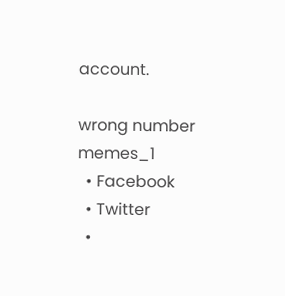account.

wrong number memes_1
  • Facebook
  • Twitter
  •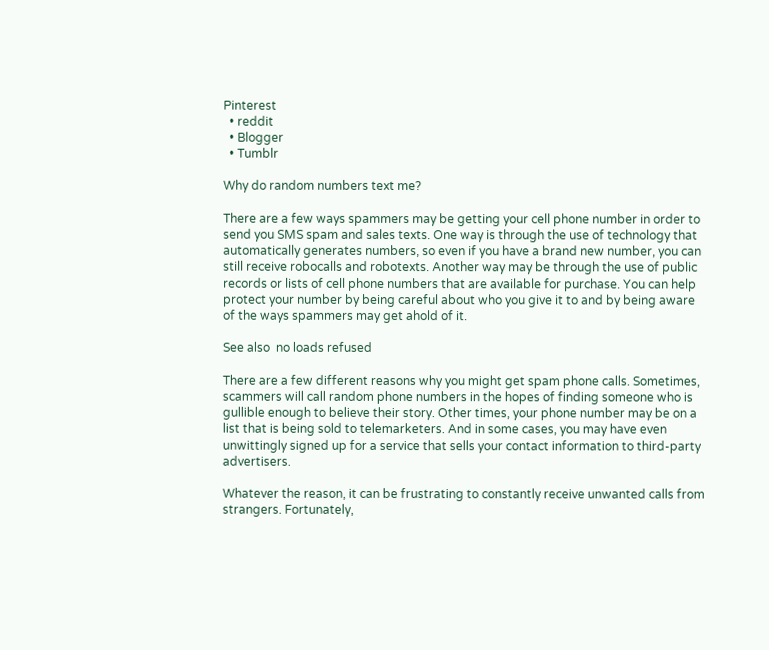Pinterest
  • reddit
  • Blogger
  • Tumblr

Why do random numbers text me?

There are a few ways spammers may be getting your cell phone number in order to send you SMS spam and sales texts. One way is through the use of technology that automatically generates numbers, so even if you have a brand new number, you can still receive robocalls and robotexts. Another way may be through the use of public records or lists of cell phone numbers that are available for purchase. You can help protect your number by being careful about who you give it to and by being aware of the ways spammers may get ahold of it.

See also  no loads refused

There are a few different reasons why you might get spam phone calls. Sometimes, scammers will call random phone numbers in the hopes of finding someone who is gullible enough to believe their story. Other times, your phone number may be on a list that is being sold to telemarketers. And in some cases, you may have even unwittingly signed up for a service that sells your contact information to third-party advertisers.

Whatever the reason, it can be frustrating to constantly receive unwanted calls from strangers. Fortunately,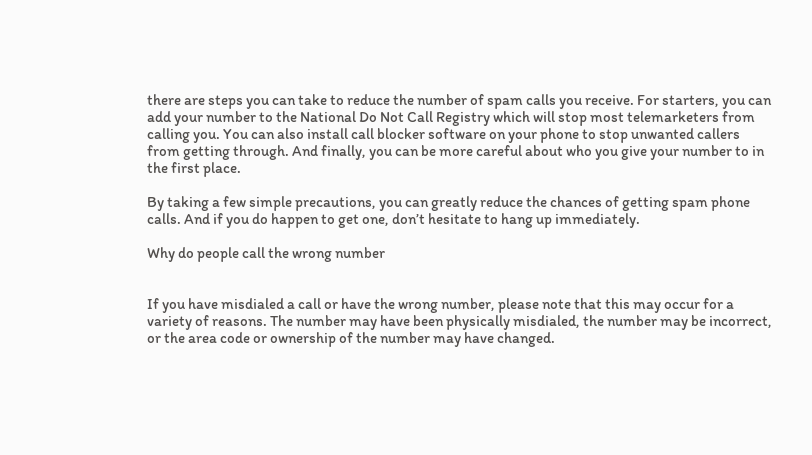there are steps you can take to reduce the number of spam calls you receive. For starters, you can add your number to the National Do Not Call Registry which will stop most telemarketers from calling you. You can also install call blocker software on your phone to stop unwanted callers from getting through. And finally, you can be more careful about who you give your number to in the first place.

By taking a few simple precautions, you can greatly reduce the chances of getting spam phone calls. And if you do happen to get one, don’t hesitate to hang up immediately.

Why do people call the wrong number


If you have misdialed a call or have the wrong number, please note that this may occur for a variety of reasons. The number may have been physically misdialed, the number may be incorrect, or the area code or ownership of the number may have changed.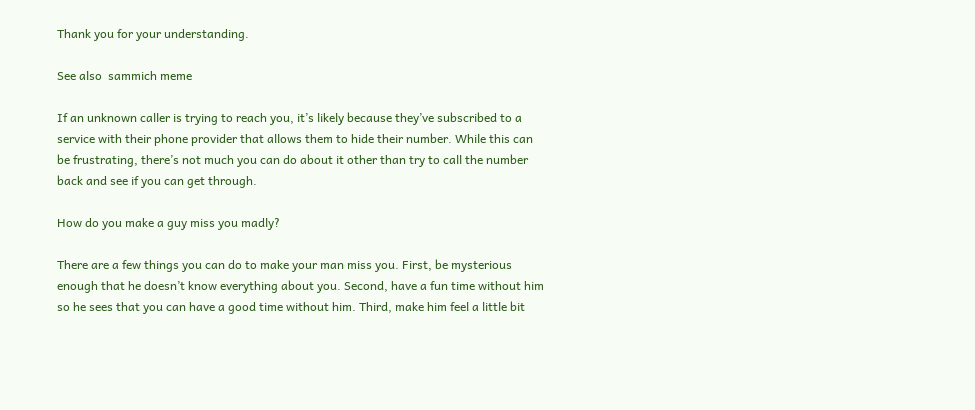Thank you for your understanding.

See also  sammich meme

If an unknown caller is trying to reach you, it’s likely because they’ve subscribed to a service with their phone provider that allows them to hide their number. While this can be frustrating, there’s not much you can do about it other than try to call the number back and see if you can get through.

How do you make a guy miss you madly?

There are a few things you can do to make your man miss you. First, be mysterious enough that he doesn’t know everything about you. Second, have a fun time without him so he sees that you can have a good time without him. Third, make him feel a little bit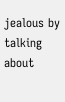jealous by talking about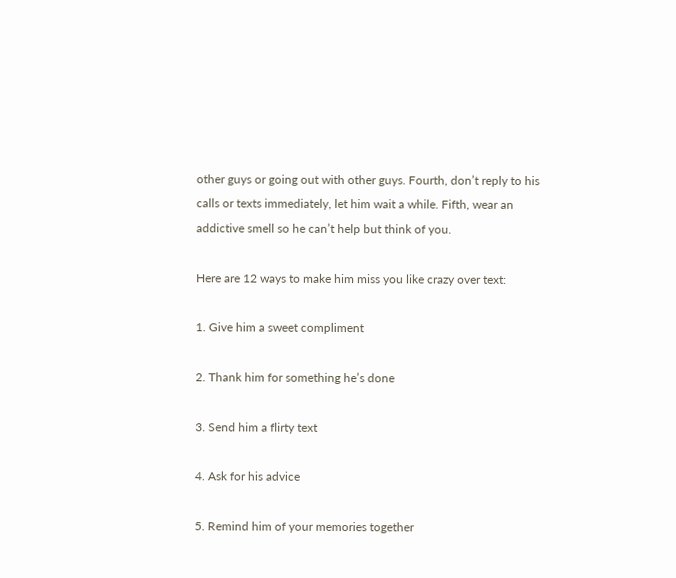other guys or going out with other guys. Fourth, don’t reply to his calls or texts immediately, let him wait a while. Fifth, wear an addictive smell so he can’t help but think of you.

Here are 12 ways to make him miss you like crazy over text:

1. Give him a sweet compliment

2. Thank him for something he’s done

3. Send him a flirty text

4. Ask for his advice

5. Remind him of your memories together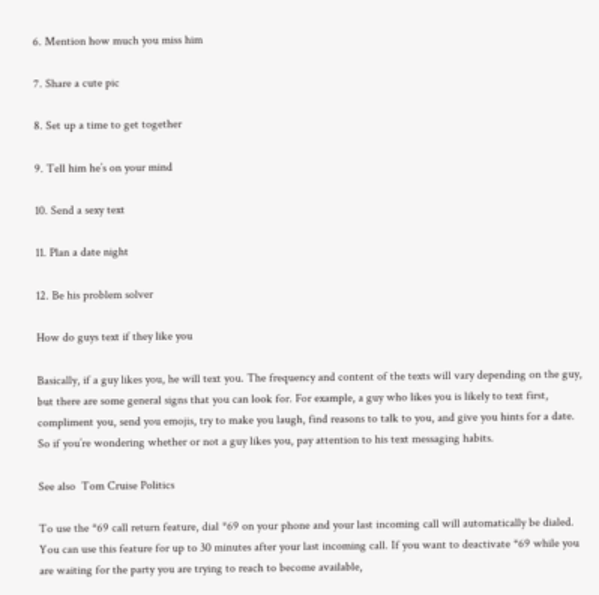6. Mention how much you miss him

7. Share a cute pic

8. Set up a time to get together

9. Tell him he’s on your mind

10. Send a sexy text

11. Plan a date night

12. Be his problem solver

How do guys text if they like you

Basically, if a guy likes you, he will text you. The frequency and content of the texts will vary depending on the guy, but there are some general signs that you can look for. For example, a guy who likes you is likely to text first, compliment you, send you emojis, try to make you laugh, find reasons to talk to you, and give you hints for a date. So if you’re wondering whether or not a guy likes you, pay attention to his text messaging habits.

See also  Tom Cruise Politics

To use the *69 call return feature, dial *69 on your phone and your last incoming call will automatically be dialed. You can use this feature for up to 30 minutes after your last incoming call. If you want to deactivate *69 while you are waiting for the party you are trying to reach to become available,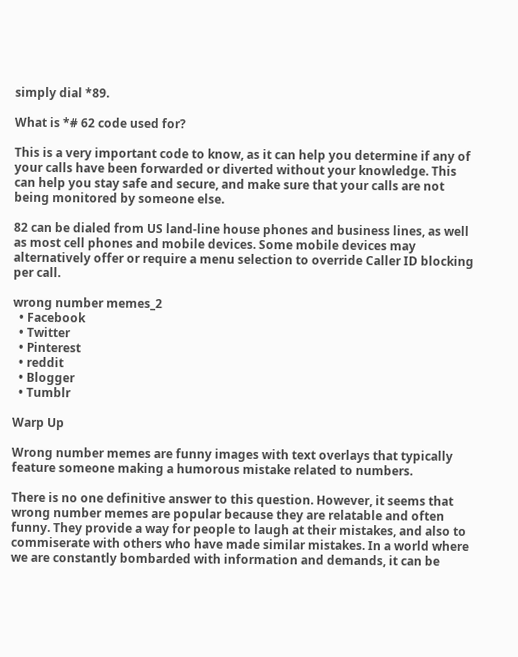simply dial *89.

What is *# 62 code used for?

This is a very important code to know, as it can help you determine if any of your calls have been forwarded or diverted without your knowledge. This can help you stay safe and secure, and make sure that your calls are not being monitored by someone else.

82 can be dialed from US land-line house phones and business lines, as well as most cell phones and mobile devices. Some mobile devices may alternatively offer or require a menu selection to override Caller ID blocking per call.

wrong number memes_2
  • Facebook
  • Twitter
  • Pinterest
  • reddit
  • Blogger
  • Tumblr

Warp Up

Wrong number memes are funny images with text overlays that typically feature someone making a humorous mistake related to numbers.

There is no one definitive answer to this question. However, it seems that wrong number memes are popular because they are relatable and often funny. They provide a way for people to laugh at their mistakes, and also to commiserate with others who have made similar mistakes. In a world where we are constantly bombarded with information and demands, it can be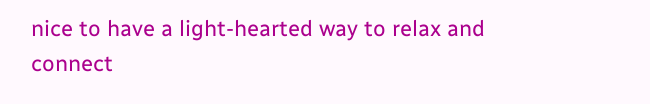nice to have a light-hearted way to relax and connect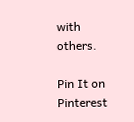with others.

Pin It on Pinterest